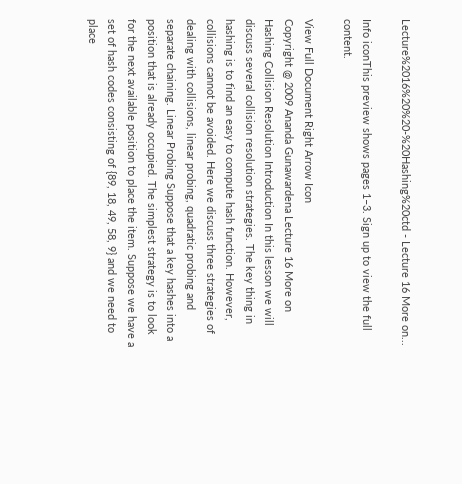Lecture%2016%20%20-%20Hashing%20ctd - Lecture 16 More on...

Info iconThis preview shows pages 1–3. Sign up to view the full content.

View Full Document Right Arrow Icon
Copyright @ 2009 Ananda Gunawardena Lecture 16 More on Hashing Collision Resolution Introduction In this lesson we will discuss several collision resolution strategies. The key thing in hashing is to find an easy to compute hash function. However, collisions cannot be avoided. Here we discuss three strategies of dealing with collisions, linear probing, quadratic probing and separate chaining. Linear Probing Suppose that a key hashes into a position that is already occupied. The simplest strategy is to look for the next available position to place the item. Suppose we have a set of hash codes consisting of {89, 18, 49, 58, 9} and we need to place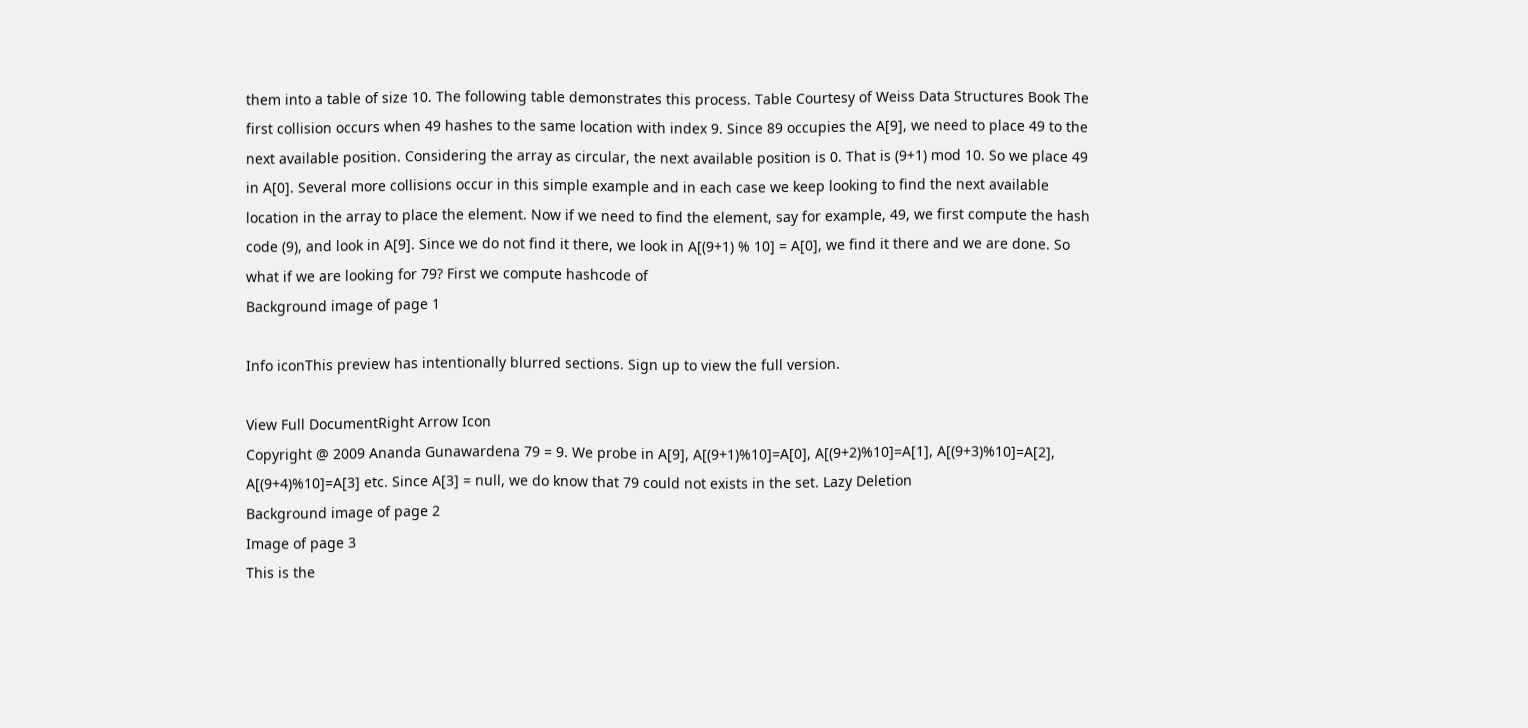them into a table of size 10. The following table demonstrates this process. Table Courtesy of Weiss Data Structures Book The first collision occurs when 49 hashes to the same location with index 9. Since 89 occupies the A[9], we need to place 49 to the next available position. Considering the array as circular, the next available position is 0. That is (9+1) mod 10. So we place 49 in A[0]. Several more collisions occur in this simple example and in each case we keep looking to find the next available location in the array to place the element. Now if we need to find the element, say for example, 49, we first compute the hash code (9), and look in A[9]. Since we do not find it there, we look in A[(9+1) % 10] = A[0], we find it there and we are done. So what if we are looking for 79? First we compute hashcode of
Background image of page 1

Info iconThis preview has intentionally blurred sections. Sign up to view the full version.

View Full DocumentRight Arrow Icon
Copyright @ 2009 Ananda Gunawardena 79 = 9. We probe in A[9], A[(9+1)%10]=A[0], A[(9+2)%10]=A[1], A[(9+3)%10]=A[2], A[(9+4)%10]=A[3] etc. Since A[3] = null, we do know that 79 could not exists in the set. Lazy Deletion
Background image of page 2
Image of page 3
This is the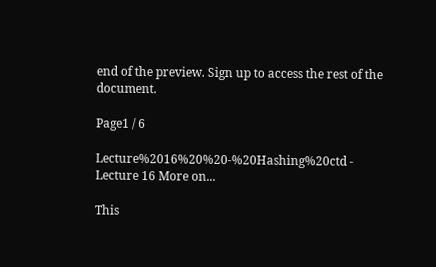end of the preview. Sign up to access the rest of the document.

Page1 / 6

Lecture%2016%20%20-%20Hashing%20ctd - Lecture 16 More on...

This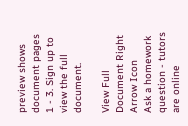preview shows document pages 1 - 3. Sign up to view the full document.

View Full Document Right Arrow Icon
Ask a homework question - tutors are online